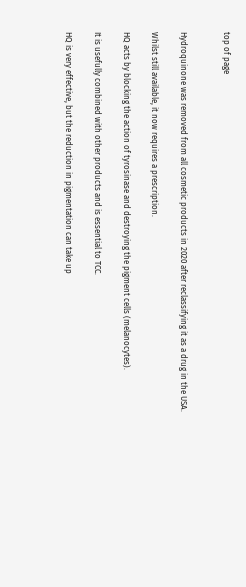top of page


Hydroquinone was removed from all cosmetic products in 2020 after reclassifying it as a drug in the USA.

Whilst still available, it now requires a prescription.

HQ acts by blocking the action of tyrosinase and destroying the pigment cells (melanocytes).

It is usefully combined with other products and is essential to TCC.

HQ is very effective, but the reduction in pigmentation can take up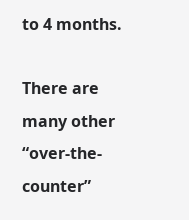to 4 months.

There are many other “over-the-counter”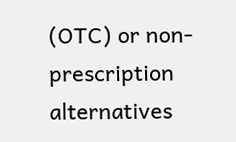(OTC) or non-prescription alternatives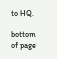to HQ.

bottom of page